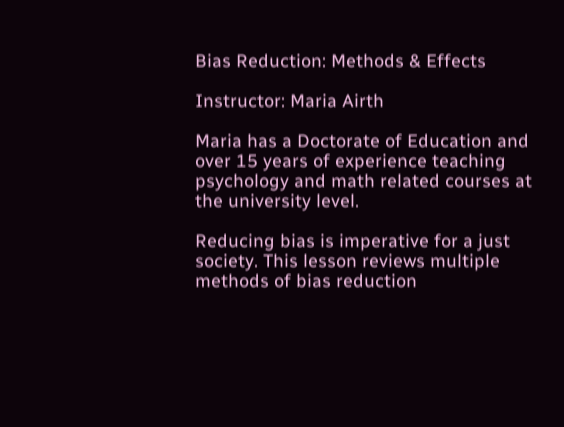Bias Reduction: Methods & Effects

Instructor: Maria Airth

Maria has a Doctorate of Education and over 15 years of experience teaching psychology and math related courses at the university level.

Reducing bias is imperative for a just society. This lesson reviews multiple methods of bias reduction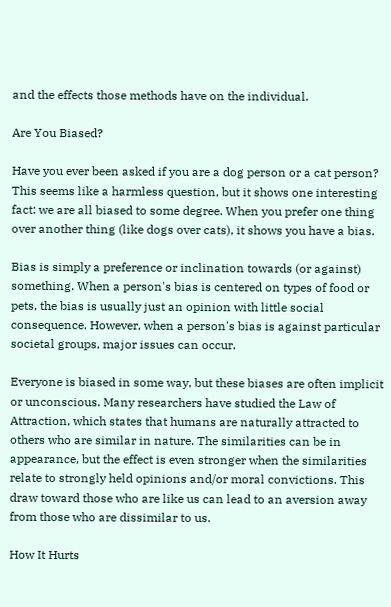and the effects those methods have on the individual.

Are You Biased?

Have you ever been asked if you are a dog person or a cat person? This seems like a harmless question, but it shows one interesting fact: we are all biased to some degree. When you prefer one thing over another thing (like dogs over cats), it shows you have a bias.

Bias is simply a preference or inclination towards (or against) something. When a person's bias is centered on types of food or pets, the bias is usually just an opinion with little social consequence. However, when a person's bias is against particular societal groups, major issues can occur.

Everyone is biased in some way, but these biases are often implicit or unconscious. Many researchers have studied the Law of Attraction, which states that humans are naturally attracted to others who are similar in nature. The similarities can be in appearance, but the effect is even stronger when the similarities relate to strongly held opinions and/or moral convictions. This draw toward those who are like us can lead to an aversion away from those who are dissimilar to us.

How It Hurts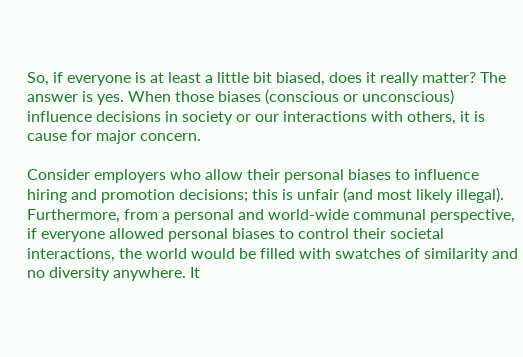So, if everyone is at least a little bit biased, does it really matter? The answer is yes. When those biases (conscious or unconscious) influence decisions in society or our interactions with others, it is cause for major concern.

Consider employers who allow their personal biases to influence hiring and promotion decisions; this is unfair (and most likely illegal). Furthermore, from a personal and world-wide communal perspective, if everyone allowed personal biases to control their societal interactions, the world would be filled with swatches of similarity and no diversity anywhere. It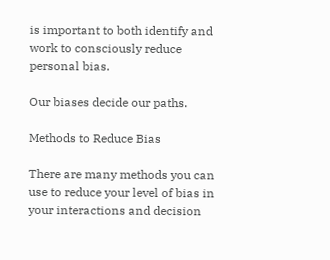is important to both identify and work to consciously reduce personal bias.

Our biases decide our paths.

Methods to Reduce Bias

There are many methods you can use to reduce your level of bias in your interactions and decision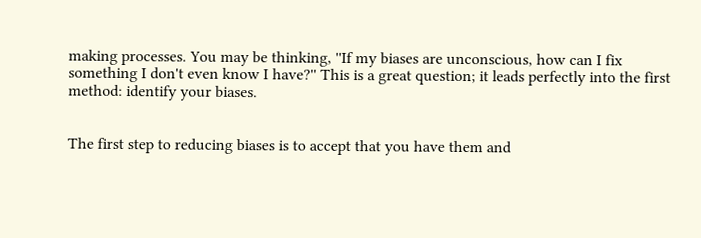making processes. You may be thinking, ''If my biases are unconscious, how can I fix something I don't even know I have?'' This is a great question; it leads perfectly into the first method: identify your biases.


The first step to reducing biases is to accept that you have them and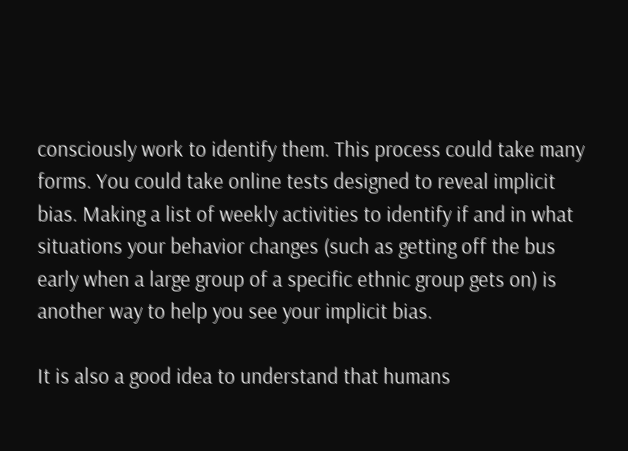consciously work to identify them. This process could take many forms. You could take online tests designed to reveal implicit bias. Making a list of weekly activities to identify if and in what situations your behavior changes (such as getting off the bus early when a large group of a specific ethnic group gets on) is another way to help you see your implicit bias.

It is also a good idea to understand that humans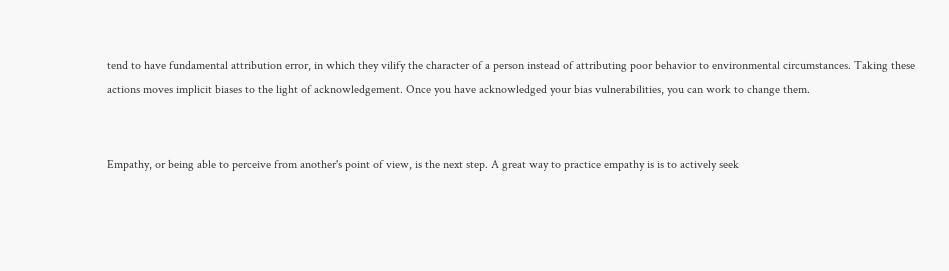tend to have fundamental attribution error, in which they vilify the character of a person instead of attributing poor behavior to environmental circumstances. Taking these actions moves implicit biases to the light of acknowledgement. Once you have acknowledged your bias vulnerabilities, you can work to change them.


Empathy, or being able to perceive from another's point of view, is the next step. A great way to practice empathy is is to actively seek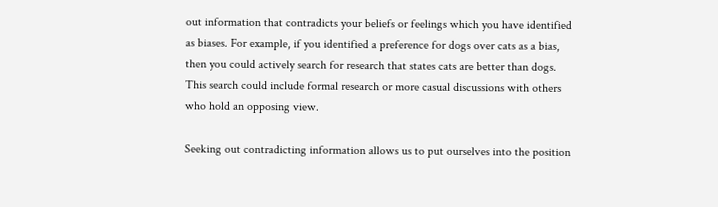out information that contradicts your beliefs or feelings which you have identified as biases. For example, if you identified a preference for dogs over cats as a bias, then you could actively search for research that states cats are better than dogs. This search could include formal research or more casual discussions with others who hold an opposing view.

Seeking out contradicting information allows us to put ourselves into the position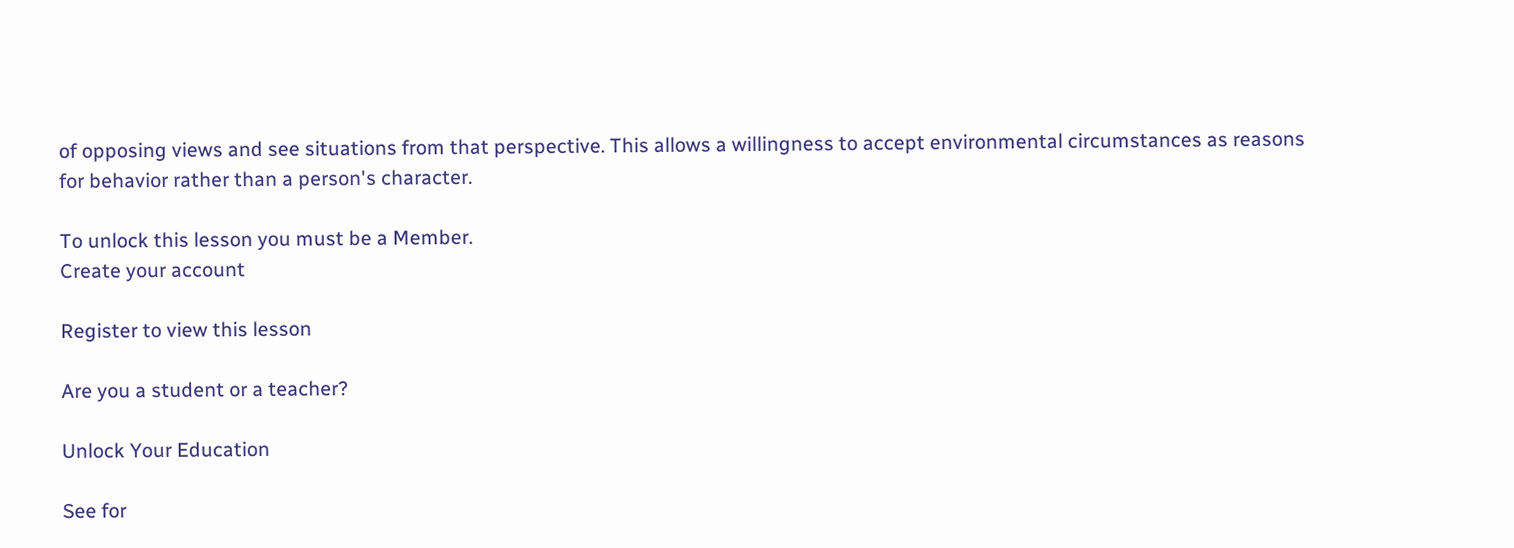of opposing views and see situations from that perspective. This allows a willingness to accept environmental circumstances as reasons for behavior rather than a person's character.

To unlock this lesson you must be a Member.
Create your account

Register to view this lesson

Are you a student or a teacher?

Unlock Your Education

See for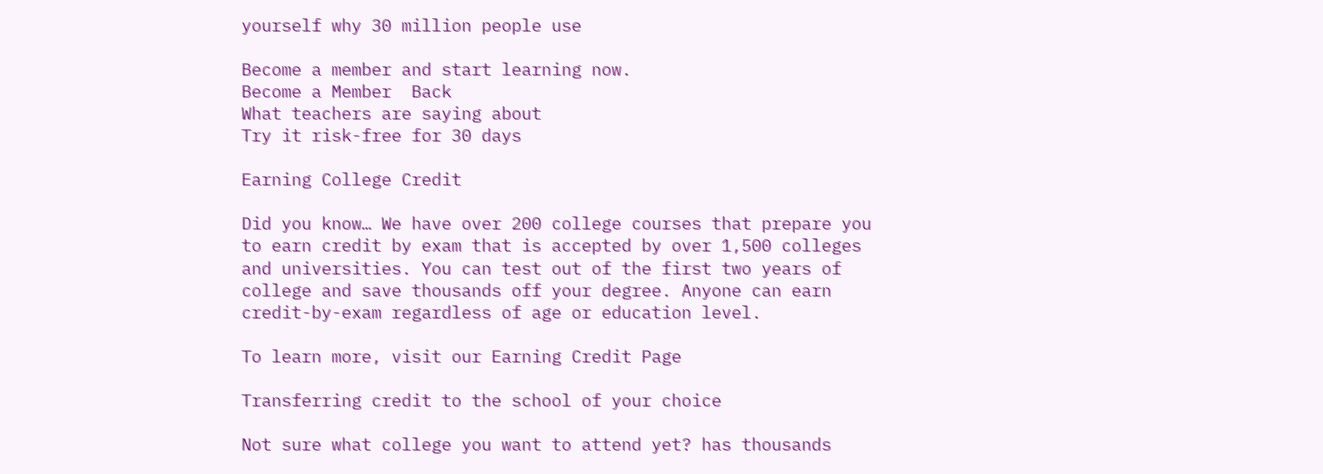yourself why 30 million people use

Become a member and start learning now.
Become a Member  Back
What teachers are saying about
Try it risk-free for 30 days

Earning College Credit

Did you know… We have over 200 college courses that prepare you to earn credit by exam that is accepted by over 1,500 colleges and universities. You can test out of the first two years of college and save thousands off your degree. Anyone can earn credit-by-exam regardless of age or education level.

To learn more, visit our Earning Credit Page

Transferring credit to the school of your choice

Not sure what college you want to attend yet? has thousands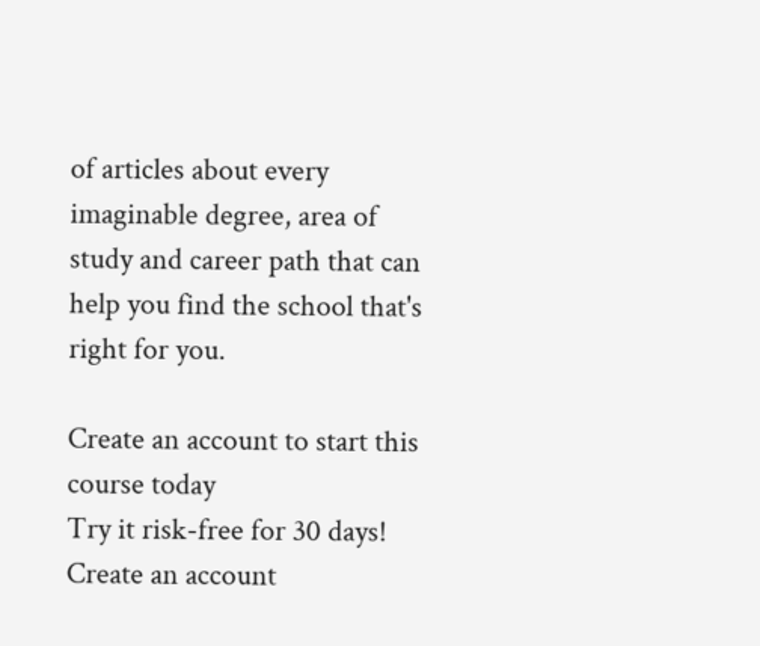of articles about every imaginable degree, area of study and career path that can help you find the school that's right for you.

Create an account to start this course today
Try it risk-free for 30 days!
Create an account